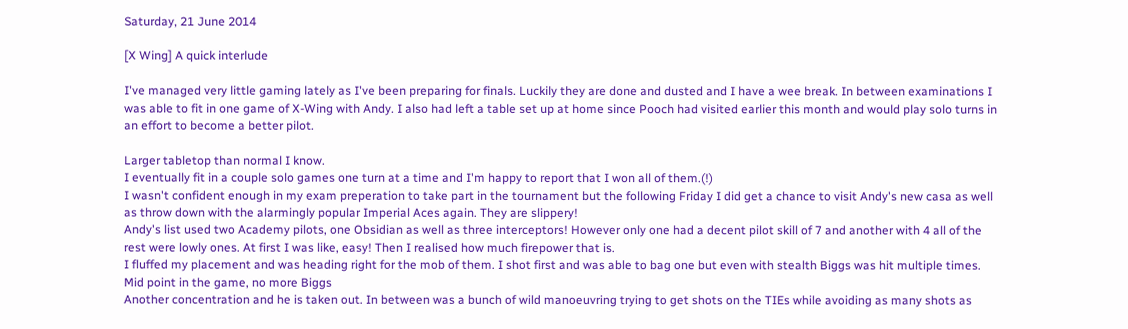Saturday, 21 June 2014

[X Wing] A quick interlude

I've managed very little gaming lately as I've been preparing for finals. Luckily they are done and dusted and I have a wee break. In between examinations I was able to fit in one game of X-Wing with Andy. I also had left a table set up at home since Pooch had visited earlier this month and would play solo turns in an effort to become a better pilot.

Larger tabletop than normal I know.
I eventually fit in a couple solo games one turn at a time and I'm happy to report that I won all of them.(!)
I wasn't confident enough in my exam preperation to take part in the tournament but the following Friday I did get a chance to visit Andy's new casa as well as throw down with the alarmingly popular Imperial Aces again. They are slippery!
Andy's list used two Academy pilots, one Obsidian as well as three interceptors! However only one had a decent pilot skill of 7 and another with 4 all of the rest were lowly ones. At first I was like, easy! Then I realised how much firepower that is.
I fluffed my placement and was heading right for the mob of them. I shot first and was able to bag one but even with stealth Biggs was hit multiple times.
Mid point in the game, no more Biggs
Another concentration and he is taken out. In between was a bunch of wild manoeuvring trying to get shots on the TIEs while avoiding as many shots as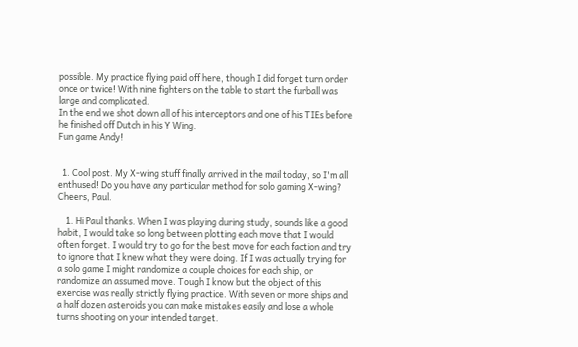possible. My practice flying paid off here, though I did forget turn order once or twice! With nine fighters on the table to start the furball was large and complicated.
In the end we shot down all of his interceptors and one of his TIEs before he finished off Dutch in his Y Wing.
Fun game Andy!


  1. Cool post. My X-wing stuff finally arrived in the mail today, so I'm all enthused! Do you have any particular method for solo gaming X-wing? Cheers, Paul.

    1. Hi Paul thanks. When I was playing during study, sounds like a good habit, I would take so long between plotting each move that I would often forget. I would try to go for the best move for each faction and try to ignore that I knew what they were doing. If I was actually trying for a solo game I might randomize a couple choices for each ship, or randomize an assumed move. Tough I know but the object of this exercise was really strictly flying practice. With seven or more ships and a half dozen asteroids you can make mistakes easily and lose a whole turns shooting on your intended target.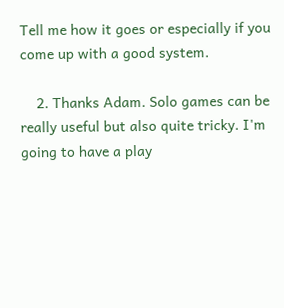Tell me how it goes or especially if you come up with a good system.

    2. Thanks Adam. Solo games can be really useful but also quite tricky. I'm going to have a play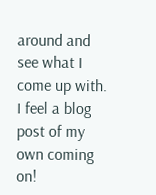around and see what I come up with. I feel a blog post of my own coming on!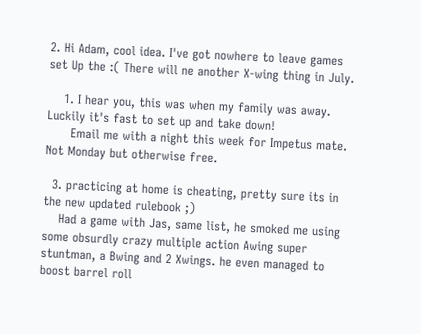2. Hi Adam, cool idea. I've got nowhere to leave games set Up the :( There will ne another X-wing thing in July.

    1. I hear you, this was when my family was away. Luckily it's fast to set up and take down!
      Email me with a night this week for Impetus mate. Not Monday but otherwise free.

  3. practicing at home is cheating, pretty sure its in the new updated rulebook ;)
    Had a game with Jas, same list, he smoked me using some obsurdly crazy multiple action Awing super stuntman, a Bwing and 2 Xwings. he even managed to boost barrel roll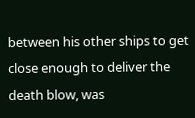between his other ships to get close enough to deliver the death blow, was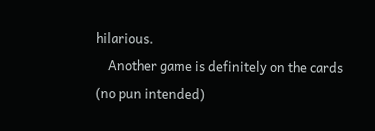hilarious.
    Another game is definitely on the cards (no pun intended)